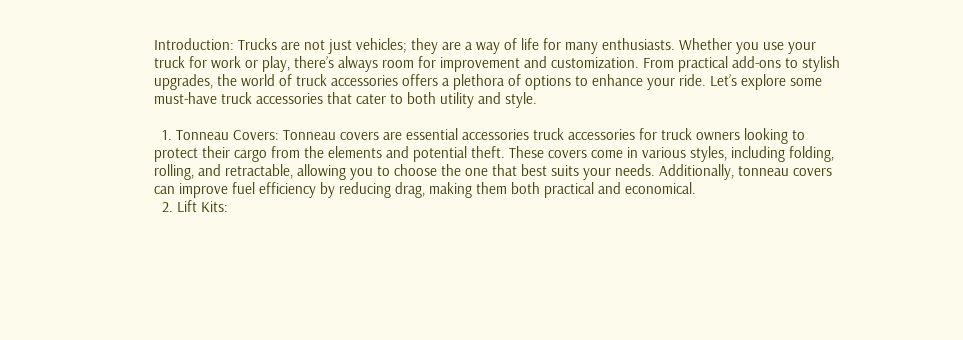Introduction: Trucks are not just vehicles; they are a way of life for many enthusiasts. Whether you use your truck for work or play, there’s always room for improvement and customization. From practical add-ons to stylish upgrades, the world of truck accessories offers a plethora of options to enhance your ride. Let’s explore some must-have truck accessories that cater to both utility and style.

  1. Tonneau Covers: Tonneau covers are essential accessories truck accessories for truck owners looking to protect their cargo from the elements and potential theft. These covers come in various styles, including folding, rolling, and retractable, allowing you to choose the one that best suits your needs. Additionally, tonneau covers can improve fuel efficiency by reducing drag, making them both practical and economical.
  2. Lift Kits: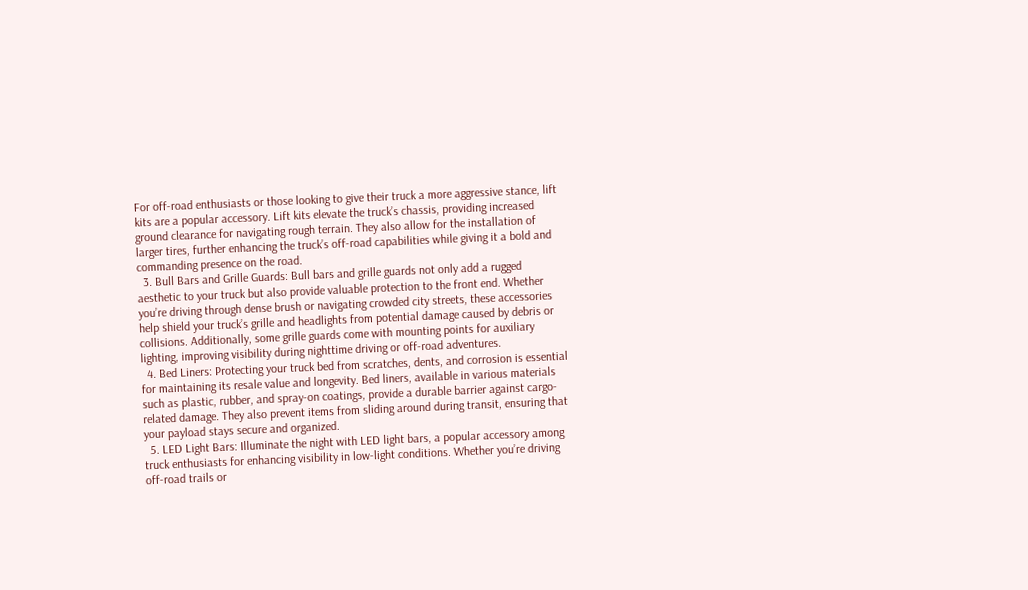For off-road enthusiasts or those looking to give their truck a more aggressive stance, lift kits are a popular accessory. Lift kits elevate the truck’s chassis, providing increased ground clearance for navigating rough terrain. They also allow for the installation of larger tires, further enhancing the truck’s off-road capabilities while giving it a bold and commanding presence on the road.
  3. Bull Bars and Grille Guards: Bull bars and grille guards not only add a rugged aesthetic to your truck but also provide valuable protection to the front end. Whether you’re driving through dense brush or navigating crowded city streets, these accessories help shield your truck’s grille and headlights from potential damage caused by debris or collisions. Additionally, some grille guards come with mounting points for auxiliary lighting, improving visibility during nighttime driving or off-road adventures.
  4. Bed Liners: Protecting your truck bed from scratches, dents, and corrosion is essential for maintaining its resale value and longevity. Bed liners, available in various materials such as plastic, rubber, and spray-on coatings, provide a durable barrier against cargo-related damage. They also prevent items from sliding around during transit, ensuring that your payload stays secure and organized.
  5. LED Light Bars: Illuminate the night with LED light bars, a popular accessory among truck enthusiasts for enhancing visibility in low-light conditions. Whether you’re driving off-road trails or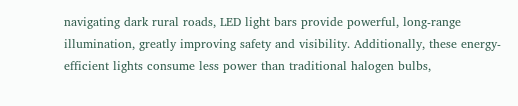navigating dark rural roads, LED light bars provide powerful, long-range illumination, greatly improving safety and visibility. Additionally, these energy-efficient lights consume less power than traditional halogen bulbs,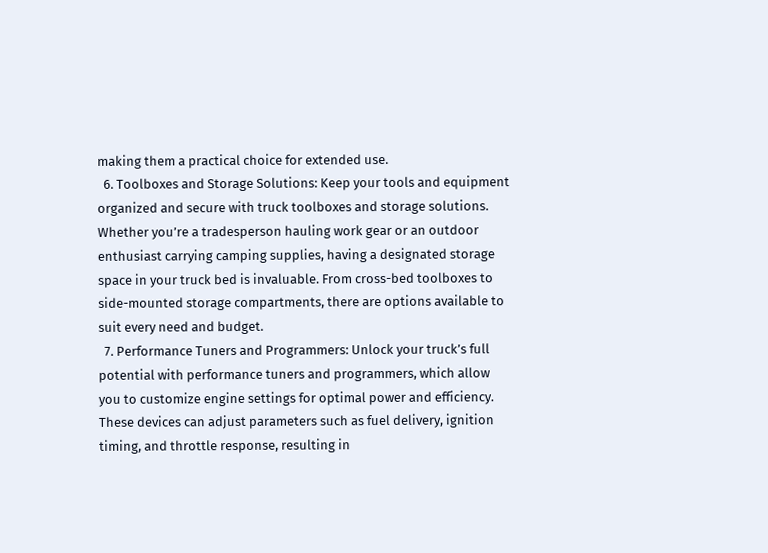making them a practical choice for extended use.
  6. Toolboxes and Storage Solutions: Keep your tools and equipment organized and secure with truck toolboxes and storage solutions. Whether you’re a tradesperson hauling work gear or an outdoor enthusiast carrying camping supplies, having a designated storage space in your truck bed is invaluable. From cross-bed toolboxes to side-mounted storage compartments, there are options available to suit every need and budget.
  7. Performance Tuners and Programmers: Unlock your truck’s full potential with performance tuners and programmers, which allow you to customize engine settings for optimal power and efficiency. These devices can adjust parameters such as fuel delivery, ignition timing, and throttle response, resulting in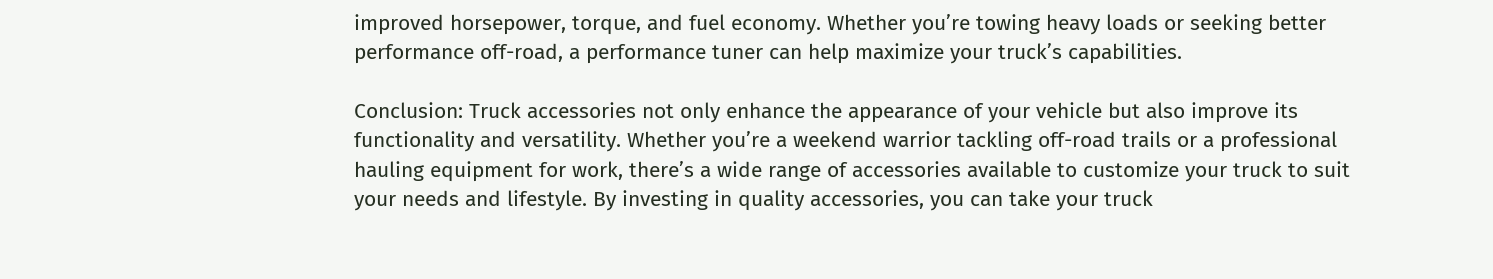improved horsepower, torque, and fuel economy. Whether you’re towing heavy loads or seeking better performance off-road, a performance tuner can help maximize your truck’s capabilities.

Conclusion: Truck accessories not only enhance the appearance of your vehicle but also improve its functionality and versatility. Whether you’re a weekend warrior tackling off-road trails or a professional hauling equipment for work, there’s a wide range of accessories available to customize your truck to suit your needs and lifestyle. By investing in quality accessories, you can take your truck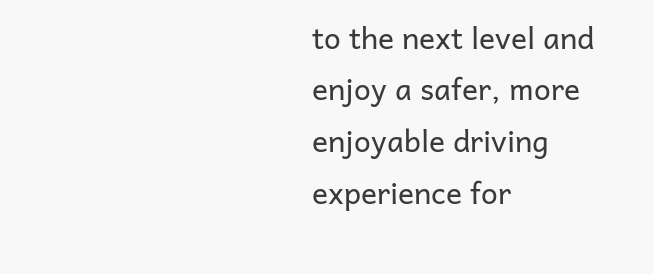to the next level and enjoy a safer, more enjoyable driving experience for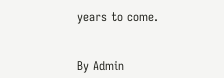years to come.


By Admin